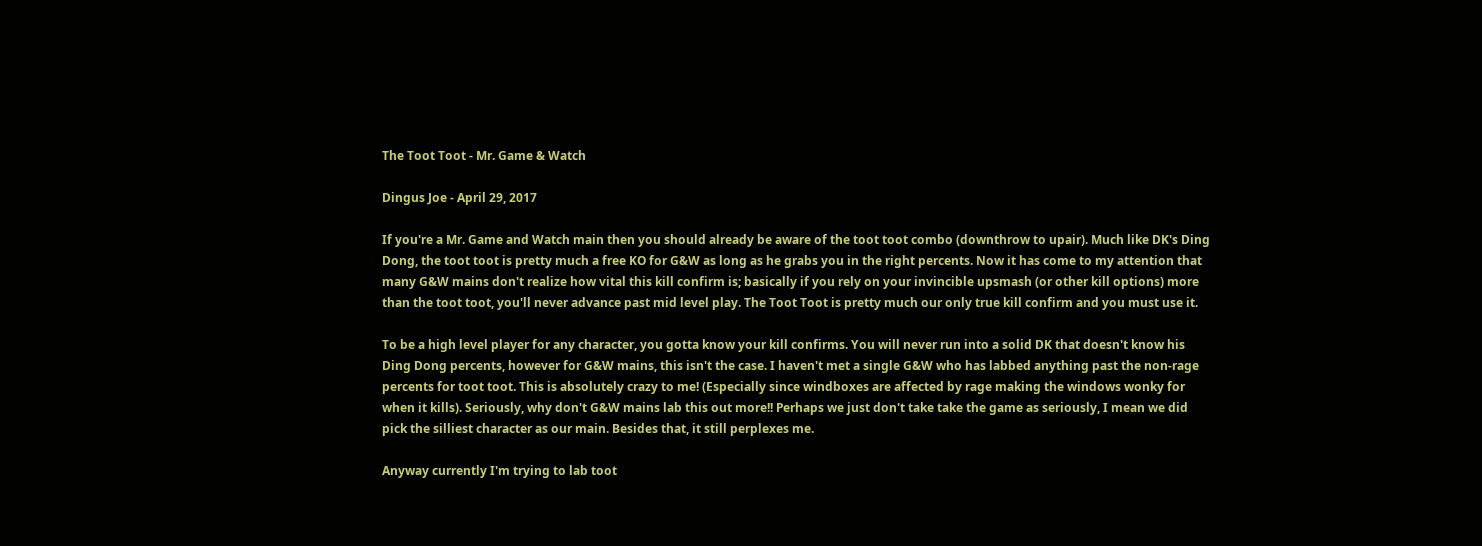The Toot Toot - Mr. Game & Watch

Dingus Joe - April 29, 2017

If you're a Mr. Game and Watch main then you should already be aware of the toot toot combo (downthrow to upair). Much like DK's Ding Dong, the toot toot is pretty much a free KO for G&W as long as he grabs you in the right percents. Now it has come to my attention that many G&W mains don't realize how vital this kill confirm is; basically if you rely on your invincible upsmash (or other kill options) more than the toot toot, you'll never advance past mid level play. The Toot Toot is pretty much our only true kill confirm and you must use it.

To be a high level player for any character, you gotta know your kill confirms. You will never run into a solid DK that doesn't know his Ding Dong percents, however for G&W mains, this isn't the case. I haven't met a single G&W who has labbed anything past the non-rage percents for toot toot. This is absolutely crazy to me! (Especially since windboxes are affected by rage making the windows wonky for when it kills). Seriously, why don't G&W mains lab this out more!! Perhaps we just don't take take the game as seriously, I mean we did pick the silliest character as our main. Besides that, it still perplexes me.

Anyway currently I'm trying to lab toot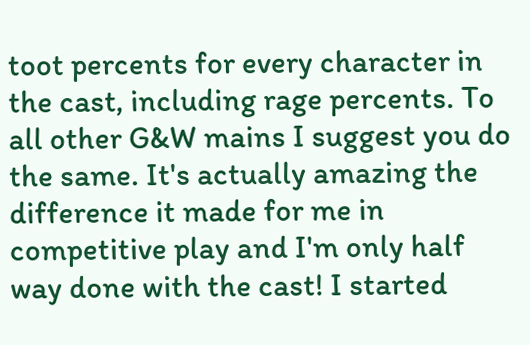toot percents for every character in the cast, including rage percents. To all other G&W mains I suggest you do the same. It's actually amazing the difference it made for me in competitive play and I'm only half way done with the cast! I started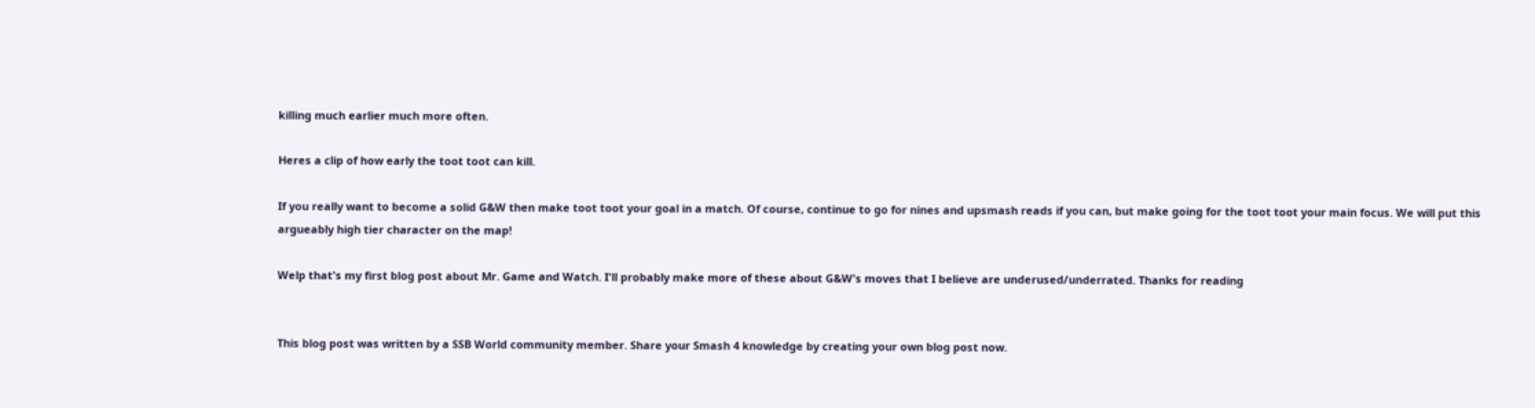killing much earlier much more often.

Heres a clip of how early the toot toot can kill.

If you really want to become a solid G&W then make toot toot your goal in a match. Of course, continue to go for nines and upsmash reads if you can, but make going for the toot toot your main focus. We will put this argueably high tier character on the map!

Welp that's my first blog post about Mr. Game and Watch. I'll probably make more of these about G&W's moves that I believe are underused/underrated. Thanks for reading


This blog post was written by a SSB World community member. Share your Smash 4 knowledge by creating your own blog post now.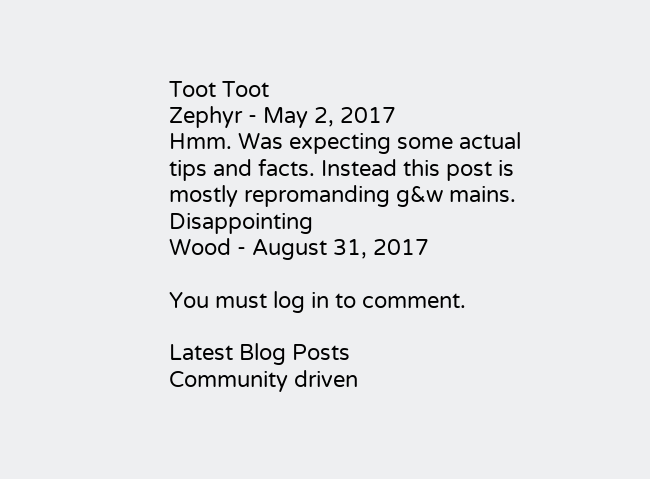Toot Toot
Zephyr - May 2, 2017
Hmm. Was expecting some actual tips and facts. Instead this post is mostly repromanding g&w mains. Disappointing
Wood - August 31, 2017

You must log in to comment.

Latest Blog Posts
Community driven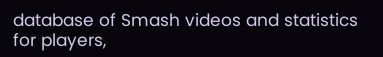database of Smash videos and statistics for players,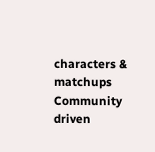characters & matchups
Community driven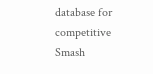database for competitive Smash